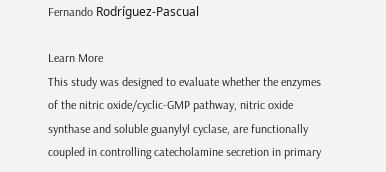Fernando Rodríguez-Pascual

Learn More
This study was designed to evaluate whether the enzymes of the nitric oxide/cyclic-GMP pathway, nitric oxide synthase and soluble guanylyl cyclase, are functionally coupled in controlling catecholamine secretion in primary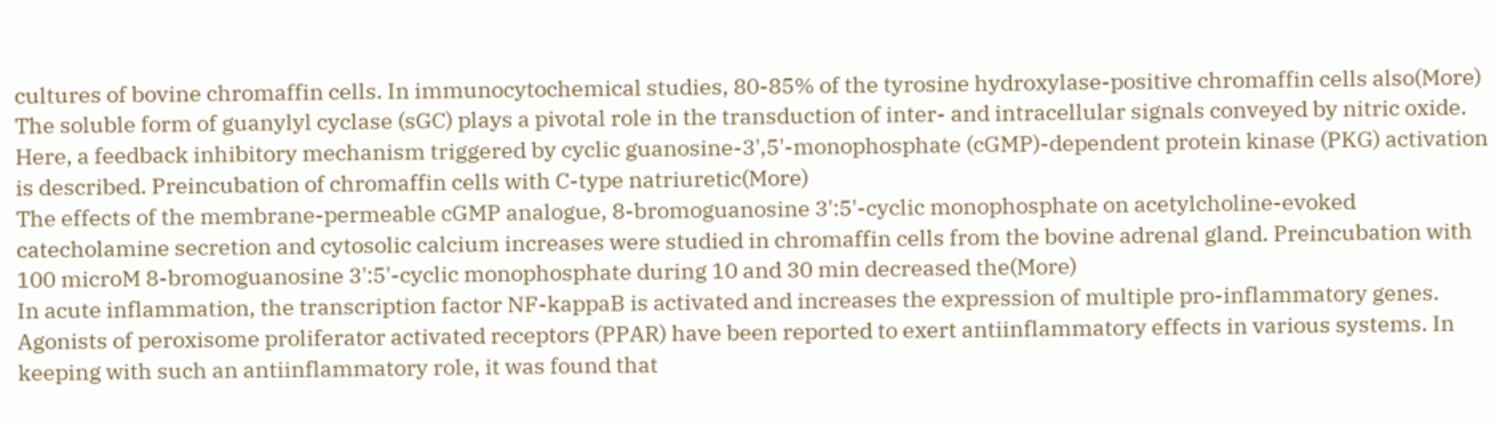cultures of bovine chromaffin cells. In immunocytochemical studies, 80-85% of the tyrosine hydroxylase-positive chromaffin cells also(More)
The soluble form of guanylyl cyclase (sGC) plays a pivotal role in the transduction of inter- and intracellular signals conveyed by nitric oxide. Here, a feedback inhibitory mechanism triggered by cyclic guanosine-3',5'-monophosphate (cGMP)-dependent protein kinase (PKG) activation is described. Preincubation of chromaffin cells with C-type natriuretic(More)
The effects of the membrane-permeable cGMP analogue, 8-bromoguanosine 3':5'-cyclic monophosphate on acetylcholine-evoked catecholamine secretion and cytosolic calcium increases were studied in chromaffin cells from the bovine adrenal gland. Preincubation with 100 microM 8-bromoguanosine 3':5'-cyclic monophosphate during 10 and 30 min decreased the(More)
In acute inflammation, the transcription factor NF-kappaB is activated and increases the expression of multiple pro-inflammatory genes. Agonists of peroxisome proliferator activated receptors (PPAR) have been reported to exert antiinflammatory effects in various systems. In keeping with such an antiinflammatory role, it was found that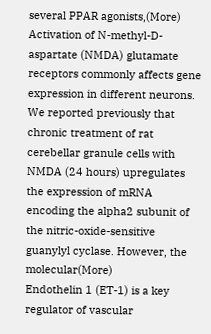several PPAR agonists,(More)
Activation of N-methyl-D-aspartate (NMDA) glutamate receptors commonly affects gene expression in different neurons. We reported previously that chronic treatment of rat cerebellar granule cells with NMDA (24 hours) upregulates the expression of mRNA encoding the alpha2 subunit of the nitric-oxide-sensitive guanylyl cyclase. However, the molecular(More)
Endothelin 1 (ET-1) is a key regulator of vascular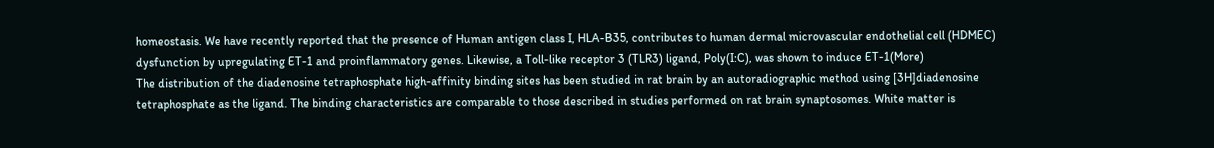homeostasis. We have recently reported that the presence of Human antigen class I, HLA-B35, contributes to human dermal microvascular endothelial cell (HDMEC) dysfunction by upregulating ET-1 and proinflammatory genes. Likewise, a Toll-like receptor 3 (TLR3) ligand, Poly(I:C), was shown to induce ET-1(More)
The distribution of the diadenosine tetraphosphate high-affinity binding sites has been studied in rat brain by an autoradiographic method using [3H]diadenosine tetraphosphate as the ligand. The binding characteristics are comparable to those described in studies performed on rat brain synaptosomes. White matter is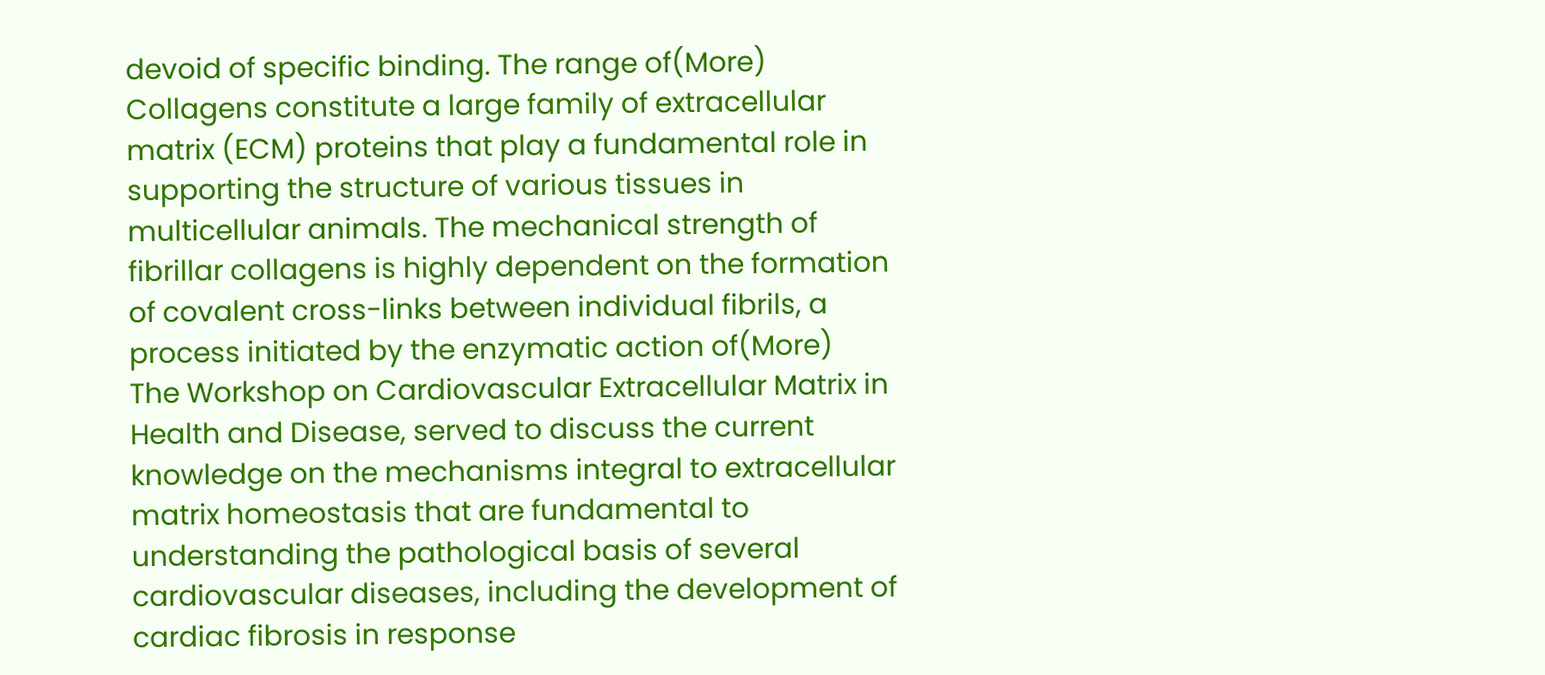devoid of specific binding. The range of(More)
Collagens constitute a large family of extracellular matrix (ECM) proteins that play a fundamental role in supporting the structure of various tissues in multicellular animals. The mechanical strength of fibrillar collagens is highly dependent on the formation of covalent cross-links between individual fibrils, a process initiated by the enzymatic action of(More)
The Workshop on Cardiovascular Extracellular Matrix in Health and Disease, served to discuss the current knowledge on the mechanisms integral to extracellular matrix homeostasis that are fundamental to understanding the pathological basis of several cardiovascular diseases, including the development of cardiac fibrosis in response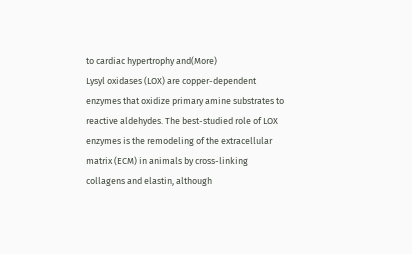to cardiac hypertrophy and(More)
Lysyl oxidases (LOX) are copper-dependent enzymes that oxidize primary amine substrates to reactive aldehydes. The best-studied role of LOX enzymes is the remodeling of the extracellular matrix (ECM) in animals by cross-linking collagens and elastin, although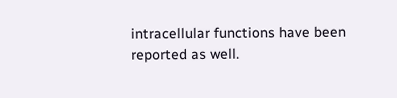intracellular functions have been reported as well.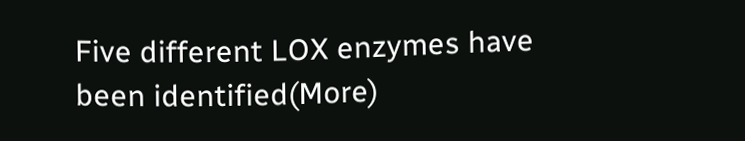Five different LOX enzymes have been identified(More)